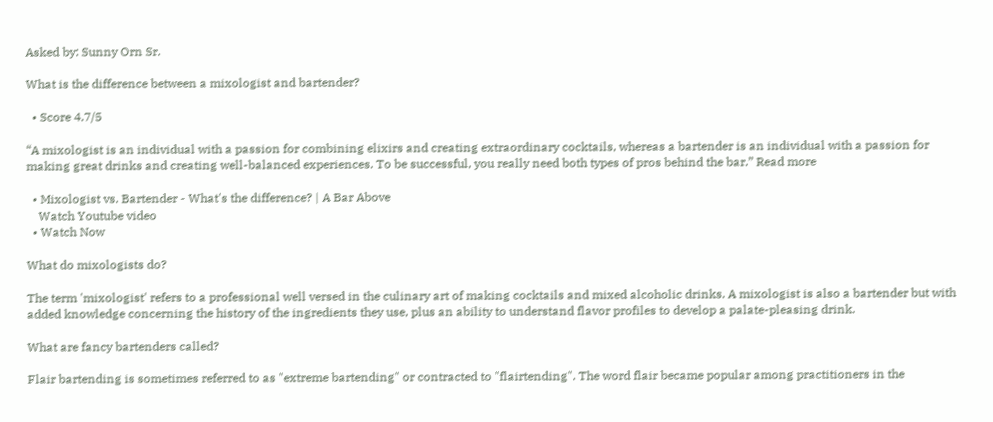Asked by: Sunny Orn Sr.

What is the difference between a mixologist and bartender?

  • Score 4.7/5

“A mixologist is an individual with a passion for combining elixirs and creating extraordinary cocktails, whereas a bartender is an individual with a passion for making great drinks and creating well-balanced experiences. To be successful, you really need both types of pros behind the bar.” Read more

  • Mixologist vs. Bartender - What's the difference? | A Bar Above
    Watch Youtube video
  • Watch Now

What do mixologists do?

The term 'mixologist' refers to a professional well versed in the culinary art of making cocktails and mixed alcoholic drinks. A mixologist is also a bartender but with added knowledge concerning the history of the ingredients they use, plus an ability to understand flavor profiles to develop a palate-pleasing drink.

What are fancy bartenders called?

Flair bartending is sometimes referred to as "extreme bartending" or contracted to "flairtending". The word flair became popular among practitioners in the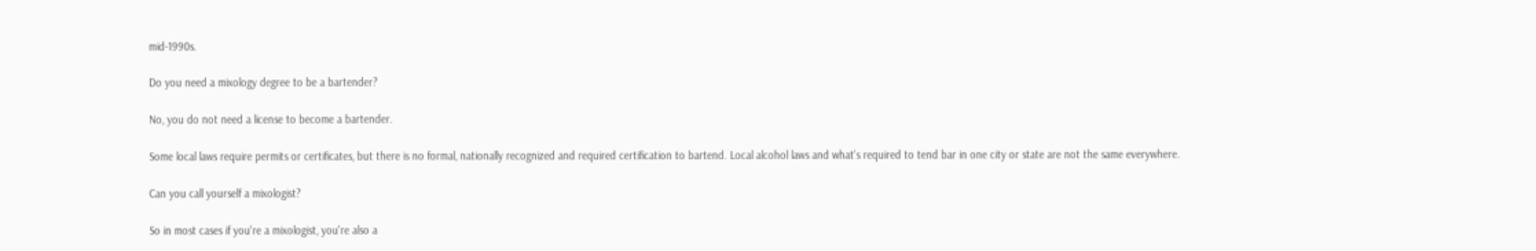mid-1990s.

Do you need a mixology degree to be a bartender?

No, you do not need a license to become a bartender.

Some local laws require permits or certificates, but there is no formal, nationally recognized and required certification to bartend. Local alcohol laws and what's required to tend bar in one city or state are not the same everywhere.

Can you call yourself a mixologist?

So in most cases if you're a mixologist, you're also a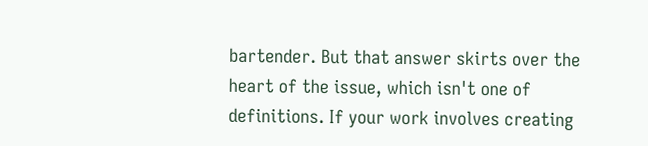bartender. But that answer skirts over the heart of the issue, which isn't one of definitions. If your work involves creating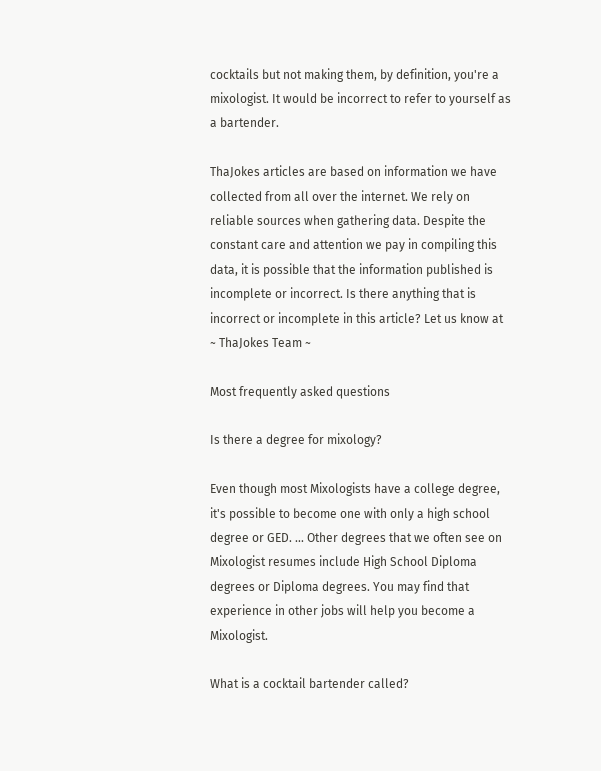cocktails but not making them, by definition, you're a mixologist. It would be incorrect to refer to yourself as a bartender.

ThaJokes articles are based on information we have collected from all over the internet. We rely on reliable sources when gathering data. Despite the constant care and attention we pay in compiling this data, it is possible that the information published is incomplete or incorrect. Is there anything that is incorrect or incomplete in this article? Let us know at
~ ThaJokes Team ~

Most frequently asked questions

Is there a degree for mixology?

Even though most Mixologists have a college degree, it's possible to become one with only a high school degree or GED. ... Other degrees that we often see on Mixologist resumes include High School Diploma degrees or Diploma degrees. You may find that experience in other jobs will help you become a Mixologist.

What is a cocktail bartender called?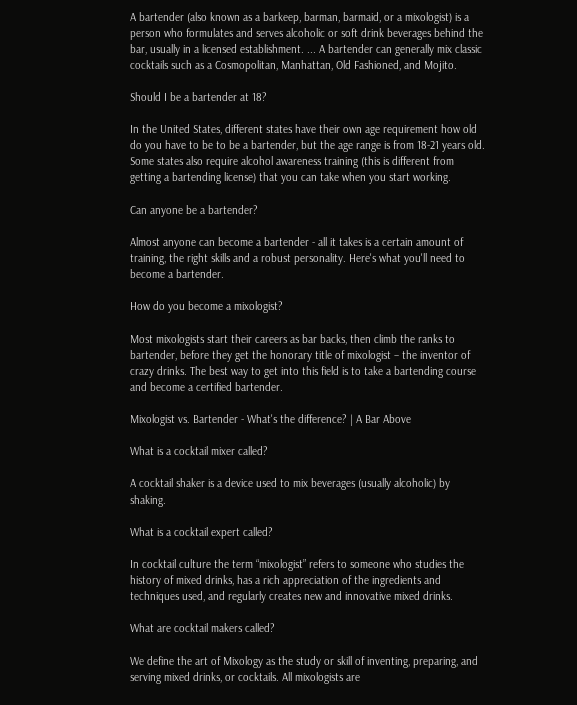A bartender (also known as a barkeep, barman, barmaid, or a mixologist) is a person who formulates and serves alcoholic or soft drink beverages behind the bar, usually in a licensed establishment. ... A bartender can generally mix classic cocktails such as a Cosmopolitan, Manhattan, Old Fashioned, and Mojito.

Should I be a bartender at 18?

In the United States, different states have their own age requirement how old do you have to be to be a bartender, but the age range is from 18-21 years old. Some states also require alcohol awareness training (this is different from getting a bartending license) that you can take when you start working.

Can anyone be a bartender?

Almost anyone can become a bartender - all it takes is a certain amount of training, the right skills and a robust personality. Here's what you'll need to become a bartender.

How do you become a mixologist?

Most mixologists start their careers as bar backs, then climb the ranks to bartender, before they get the honorary title of mixologist – the inventor of crazy drinks. The best way to get into this field is to take a bartending course and become a certified bartender.

Mixologist vs. Bartender - What's the difference? | A Bar Above

What is a cocktail mixer called?

A cocktail shaker is a device used to mix beverages (usually alcoholic) by shaking.

What is a cocktail expert called?

In cocktail culture the term “mixologist” refers to someone who studies the history of mixed drinks, has a rich appreciation of the ingredients and techniques used, and regularly creates new and innovative mixed drinks.

What are cocktail makers called?

We define the art of Mixology as the study or skill of inventing, preparing, and serving mixed drinks, or cocktails. All mixologists are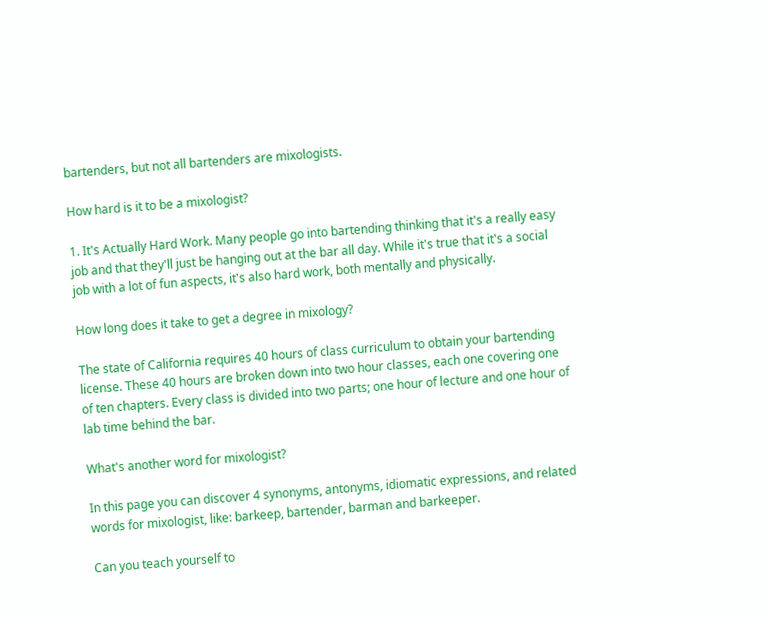bartenders, but not all bartenders are mixologists.

How hard is it to be a mixologist?

1. It's Actually Hard Work. Many people go into bartending thinking that it's a really easy job and that they'll just be hanging out at the bar all day. While it's true that it's a social job with a lot of fun aspects, it's also hard work, both mentally and physically.

How long does it take to get a degree in mixology?

The state of California requires 40 hours of class curriculum to obtain your bartending license. These 40 hours are broken down into two hour classes, each one covering one of ten chapters. Every class is divided into two parts; one hour of lecture and one hour of lab time behind the bar.

What's another word for mixologist?

In this page you can discover 4 synonyms, antonyms, idiomatic expressions, and related words for mixologist, like: barkeep, bartender, barman and barkeeper.

Can you teach yourself to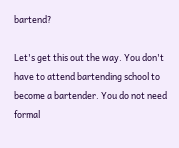bartend?

Let's get this out the way. You don't have to attend bartending school to become a bartender. You do not need formal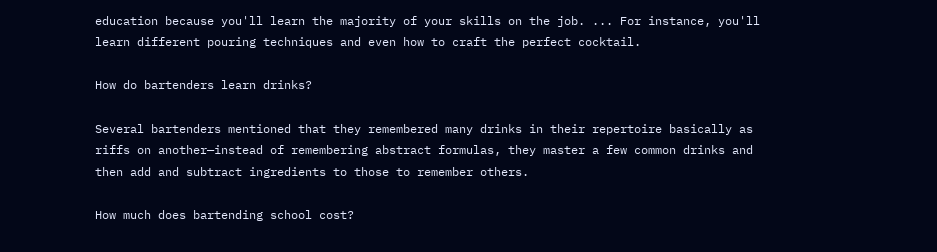education because you'll learn the majority of your skills on the job. ... For instance, you'll learn different pouring techniques and even how to craft the perfect cocktail.

How do bartenders learn drinks?

Several bartenders mentioned that they remembered many drinks in their repertoire basically as riffs on another—instead of remembering abstract formulas, they master a few common drinks and then add and subtract ingredients to those to remember others.

How much does bartending school cost?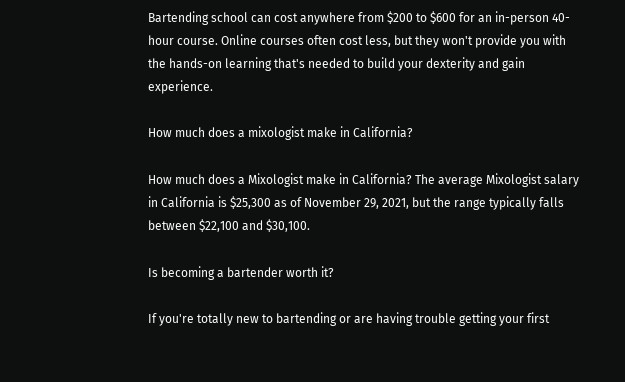Bartending school can cost anywhere from $200 to $600 for an in-person 40-hour course. Online courses often cost less, but they won't provide you with the hands-on learning that's needed to build your dexterity and gain experience.

How much does a mixologist make in California?

How much does a Mixologist make in California? The average Mixologist salary in California is $25,300 as of November 29, 2021, but the range typically falls between $22,100 and $30,100.

Is becoming a bartender worth it?

If you're totally new to bartending or are having trouble getting your first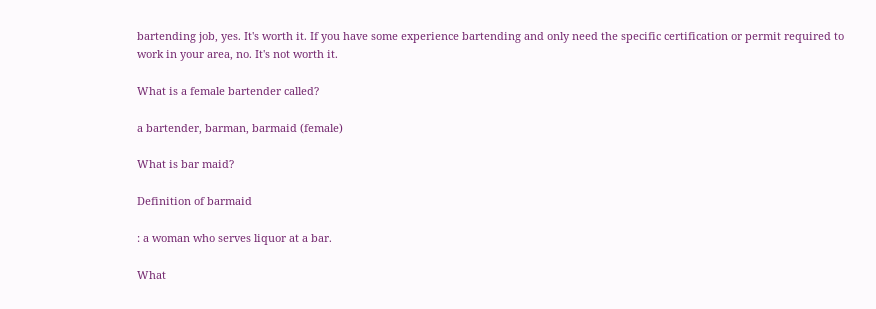bartending job, yes. It's worth it. If you have some experience bartending and only need the specific certification or permit required to work in your area, no. It's not worth it.

What is a female bartender called?

a bartender, barman, barmaid (female)

What is bar maid?

Definition of barmaid

: a woman who serves liquor at a bar.

What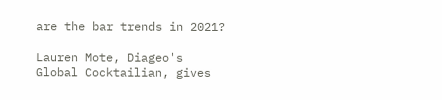are the bar trends in 2021?

Lauren Mote, Diageo's Global Cocktailian, gives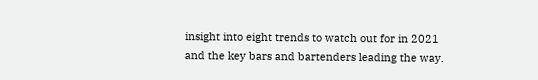insight into eight trends to watch out for in 2021 and the key bars and bartenders leading the way.